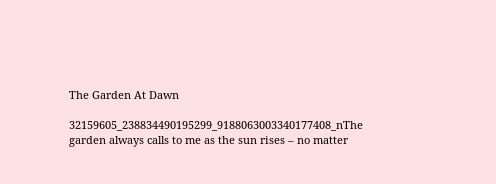The Garden At Dawn

32159605_238834490195299_9188063003340177408_nThe garden always calls to me as the sun rises – no matter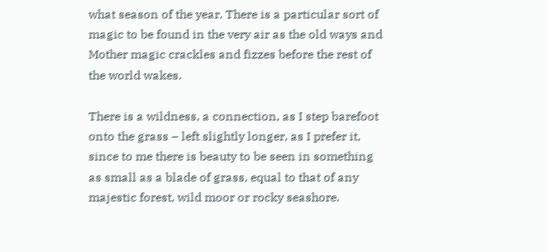what season of the year. There is a particular sort of magic to be found in the very air as the old ways and Mother magic crackles and fizzes before the rest of the world wakes.

There is a wildness, a connection, as I step barefoot onto the grass – left slightly longer, as I prefer it, since to me there is beauty to be seen in something as small as a blade of grass, equal to that of any majestic forest, wild moor or rocky seashore.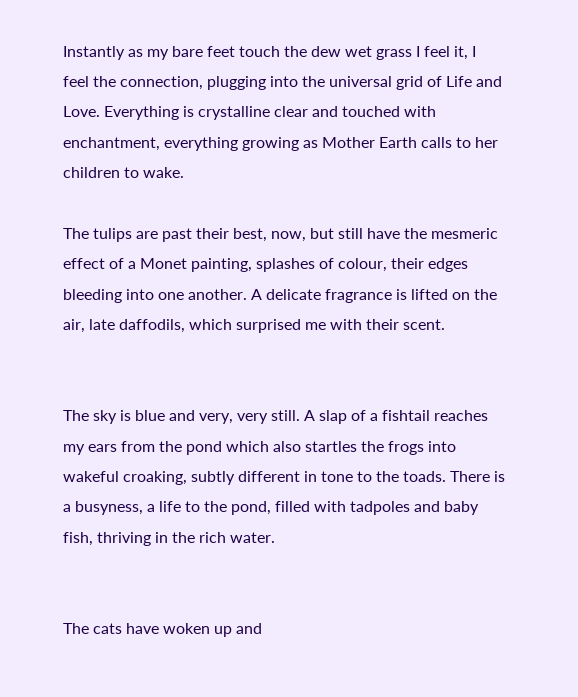Instantly as my bare feet touch the dew wet grass I feel it, I feel the connection, plugging into the universal grid of Life and Love. Everything is crystalline clear and touched with enchantment, everything growing as Mother Earth calls to her children to wake.

The tulips are past their best, now, but still have the mesmeric effect of a Monet painting, splashes of colour, their edges bleeding into one another. A delicate fragrance is lifted on the air, late daffodils, which surprised me with their scent.


The sky is blue and very, very still. A slap of a fishtail reaches my ears from the pond which also startles the frogs into wakeful croaking, subtly different in tone to the toads. There is a busyness, a life to the pond, filled with tadpoles and baby fish, thriving in the rich water.


The cats have woken up and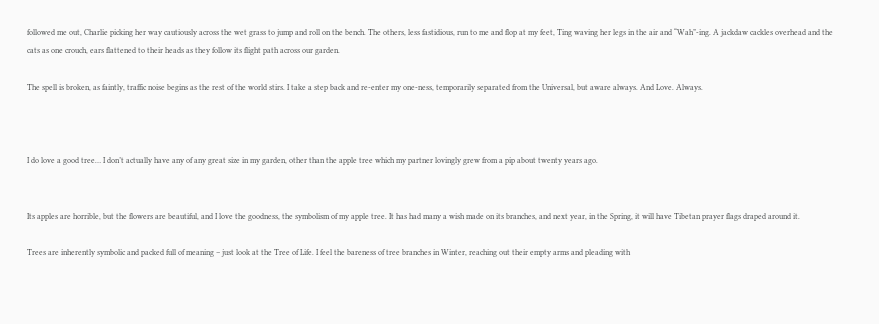followed me out, Charlie picking her way cautiously across the wet grass to jump and roll on the bench. The others, less fastidious, run to me and flop at my feet, Ting waving her legs in the air and “Wah”-ing. A jackdaw cackles overhead and the cats as one crouch, ears flattened to their heads as they follow its flight path across our garden.

The spell is broken, as faintly, traffic noise begins as the rest of the world stirs. I take a step back and re-enter my one-ness, temporarily separated from the Universal, but aware always. And Love. Always.



I do love a good tree… I don’t actually have any of any great size in my garden, other than the apple tree which my partner lovingly grew from a pip about twenty years ago.


Its apples are horrible, but the flowers are beautiful, and I love the goodness, the symbolism of my apple tree. It has had many a wish made on its branches, and next year, in the Spring, it will have Tibetan prayer flags draped around it.

Trees are inherently symbolic and packed full of meaning – just look at the Tree of Life. I feel the bareness of tree branches in Winter, reaching out their empty arms and pleading with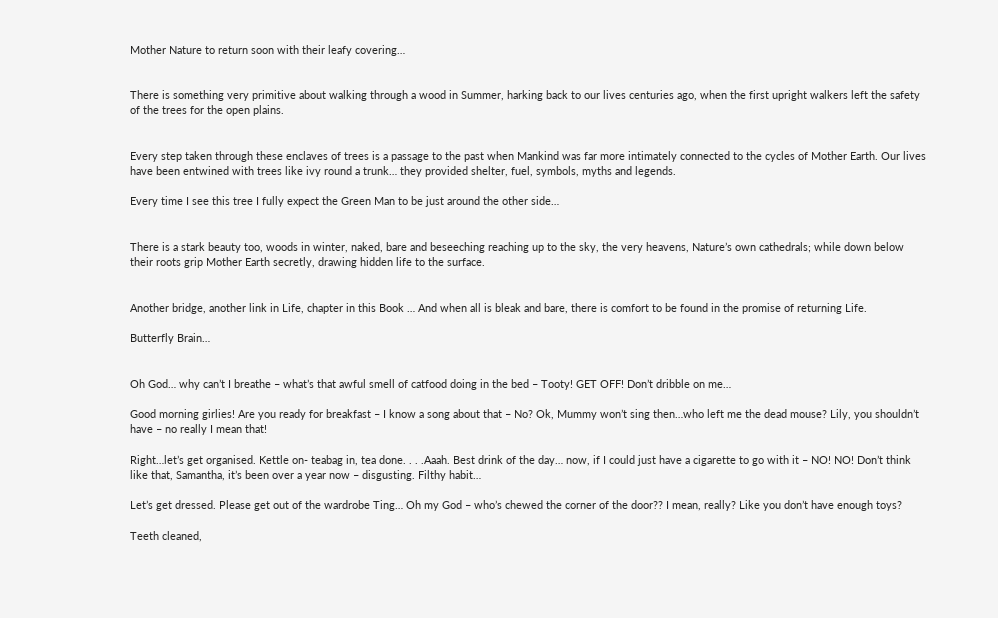Mother Nature to return soon with their leafy covering…


There is something very primitive about walking through a wood in Summer, harking back to our lives centuries ago, when the first upright walkers left the safety of the trees for the open plains.


Every step taken through these enclaves of trees is a passage to the past when Mankind was far more intimately connected to the cycles of Mother Earth. Our lives have been entwined with trees like ivy round a trunk… they provided shelter, fuel, symbols, myths and legends.

Every time I see this tree I fully expect the Green Man to be just around the other side…


There is a stark beauty too, woods in winter, naked, bare and beseeching reaching up to the sky, the very heavens, Nature’s own cathedrals; while down below their roots grip Mother Earth secretly, drawing hidden life to the surface.


Another bridge, another link in Life, chapter in this Book … And when all is bleak and bare, there is comfort to be found in the promise of returning Life.

Butterfly Brain…


Oh God… why can’t I breathe – what’s that awful smell of catfood doing in the bed – Tooty! GET OFF! Don’t dribble on me…

Good morning girlies! Are you ready for breakfast – I know a song about that – No? Ok, Mummy won’t sing then…who left me the dead mouse? Lily, you shouldn’t have – no really I mean that!

Right…let’s get organised. Kettle on- teabag in, tea done. . . .Aaah. Best drink of the day… now, if I could just have a cigarette to go with it – NO! NO! Don’t think like that, Samantha, it’s been over a year now – disgusting. Filthy habit…

Let’s get dressed. Please get out of the wardrobe Ting… Oh my God – who’s chewed the corner of the door?? I mean, really? Like you don’t have enough toys?

Teeth cleaned,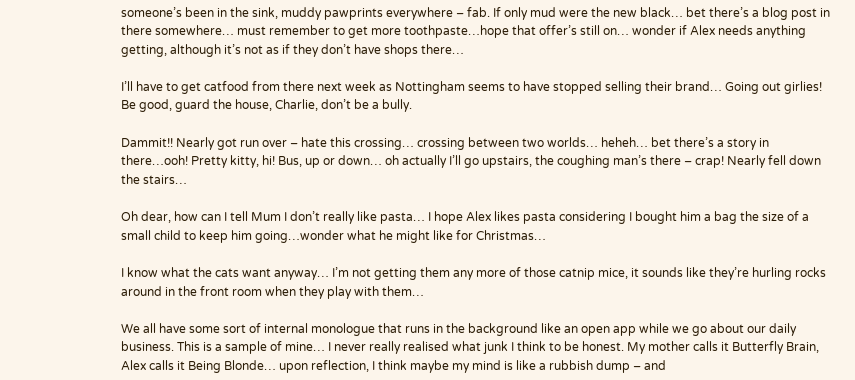someone’s been in the sink, muddy pawprints everywhere – fab. If only mud were the new black… bet there’s a blog post in there somewhere… must remember to get more toothpaste…hope that offer’s still on… wonder if Alex needs anything getting, although it’s not as if they don’t have shops there…

I’ll have to get catfood from there next week as Nottingham seems to have stopped selling their brand… Going out girlies! Be good, guard the house, Charlie, don’t be a bully.

Dammit!! Nearly got run over – hate this crossing… crossing between two worlds… heheh… bet there’s a story in there…ooh! Pretty kitty, hi! Bus, up or down… oh actually I’ll go upstairs, the coughing man’s there – crap! Nearly fell down the stairs…

Oh dear, how can I tell Mum I don’t really like pasta… I hope Alex likes pasta considering I bought him a bag the size of a small child to keep him going…wonder what he might like for Christmas…

I know what the cats want anyway… I’m not getting them any more of those catnip mice, it sounds like they’re hurling rocks around in the front room when they play with them…

We all have some sort of internal monologue that runs in the background like an open app while we go about our daily business. This is a sample of mine… I never really realised what junk I think to be honest. My mother calls it Butterfly Brain, Alex calls it Being Blonde… upon reflection, I think maybe my mind is like a rubbish dump – and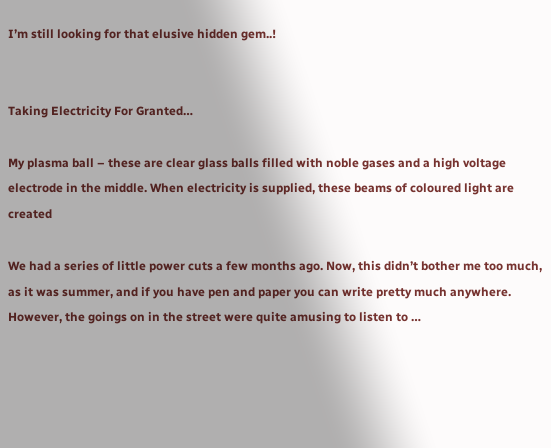I’m still looking for that elusive hidden gem..!


Taking Electricity For Granted…

My plasma ball – these are clear glass balls filled with noble gases and a high voltage electrode in the middle. When electricity is supplied, these beams of coloured light are created

We had a series of little power cuts a few months ago. Now, this didn’t bother me too much, as it was summer, and if you have pen and paper you can write pretty much anywhere. However, the goings on in the street were quite amusing to listen to …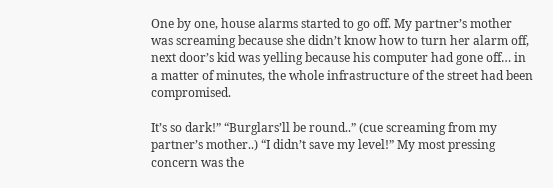One by one, house alarms started to go off. My partner’s mother was screaming because she didn’t know how to turn her alarm off, next door’s kid was yelling because his computer had gone off… in a matter of minutes, the whole infrastructure of the street had been compromised.

It’s so dark!” “Burglars’ll be round..” (cue screaming from my partner’s mother..) “I didn’t save my level!” My most pressing concern was the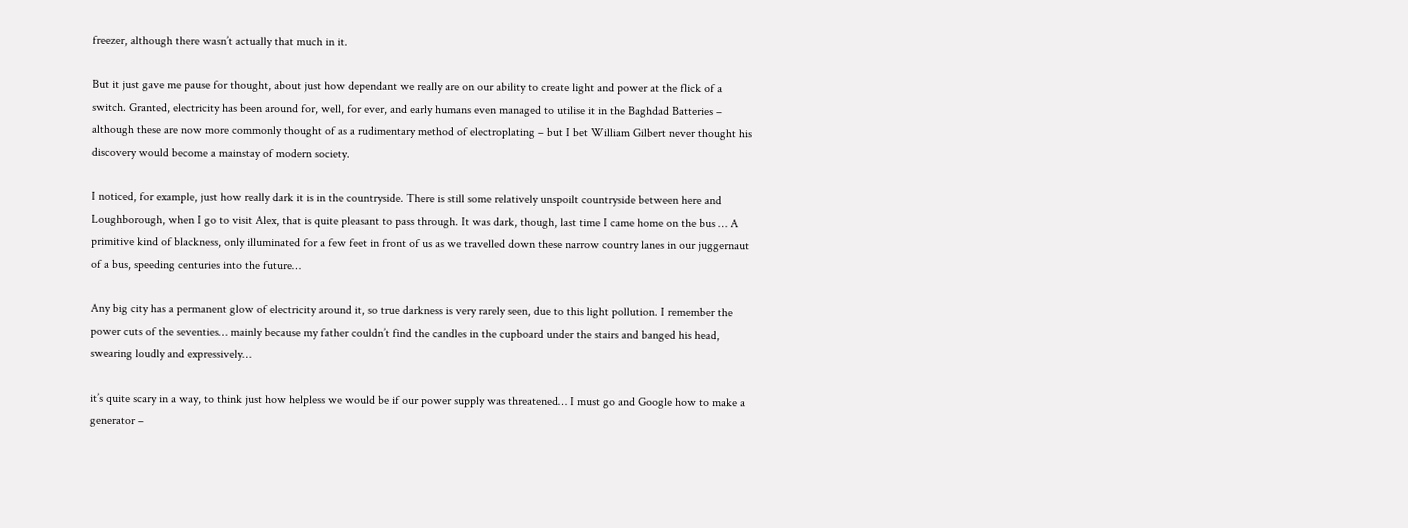freezer, although there wasn’t actually that much in it.

But it just gave me pause for thought, about just how dependant we really are on our ability to create light and power at the flick of a switch. Granted, electricity has been around for, well, for ever, and early humans even managed to utilise it in the Baghdad Batteries – although these are now more commonly thought of as a rudimentary method of electroplating – but I bet William Gilbert never thought his discovery would become a mainstay of modern society.

I noticed, for example, just how really dark it is in the countryside. There is still some relatively unspoilt countryside between here and Loughborough, when I go to visit Alex, that is quite pleasant to pass through. It was dark, though, last time I came home on the bus … A primitive kind of blackness, only illuminated for a few feet in front of us as we travelled down these narrow country lanes in our juggernaut of a bus, speeding centuries into the future…

Any big city has a permanent glow of electricity around it, so true darkness is very rarely seen, due to this light pollution. I remember the power cuts of the seventies… mainly because my father couldn’t find the candles in the cupboard under the stairs and banged his head, swearing loudly and expressively…

it’s quite scary in a way, to think just how helpless we would be if our power supply was threatened… I must go and Google how to make a generator –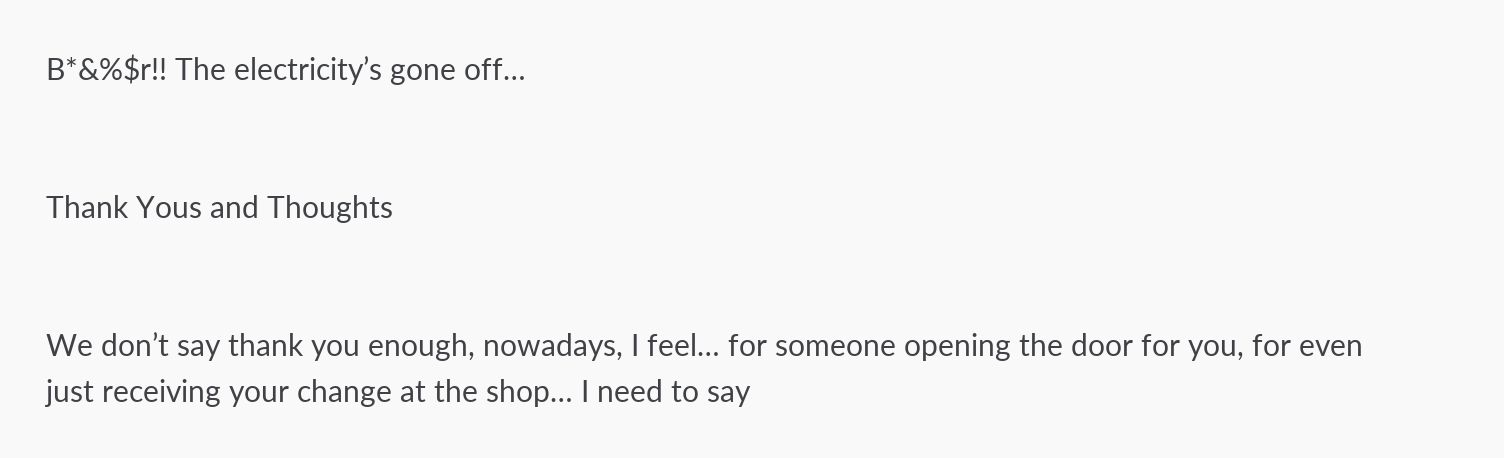B*&%$r!! The electricity’s gone off…


Thank Yous and Thoughts


We don’t say thank you enough, nowadays, I feel… for someone opening the door for you, for even just receiving your change at the shop… I need to say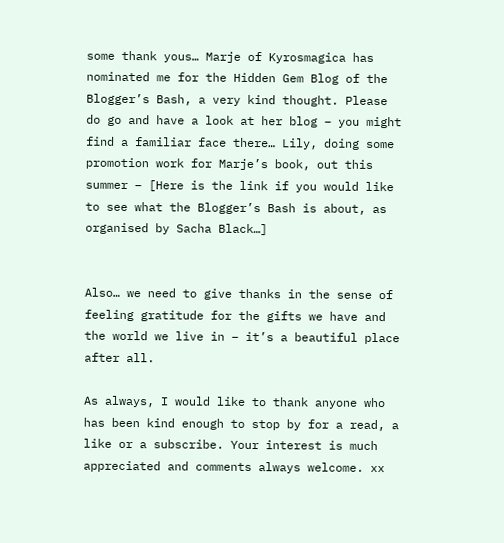some thank yous… Marje of Kyrosmagica has nominated me for the Hidden Gem Blog of the Blogger’s Bash, a very kind thought. Please do go and have a look at her blog – you might find a familiar face there… Lily, doing some promotion work for Marje’s book, out this summer – [Here is the link if you would like to see what the Blogger’s Bash is about, as organised by Sacha Black…]


Also… we need to give thanks in the sense of feeling gratitude for the gifts we have and the world we live in – it’s a beautiful place after all.

As always, I would like to thank anyone who has been kind enough to stop by for a read, a like or a subscribe. Your interest is much appreciated and comments always welcome. xx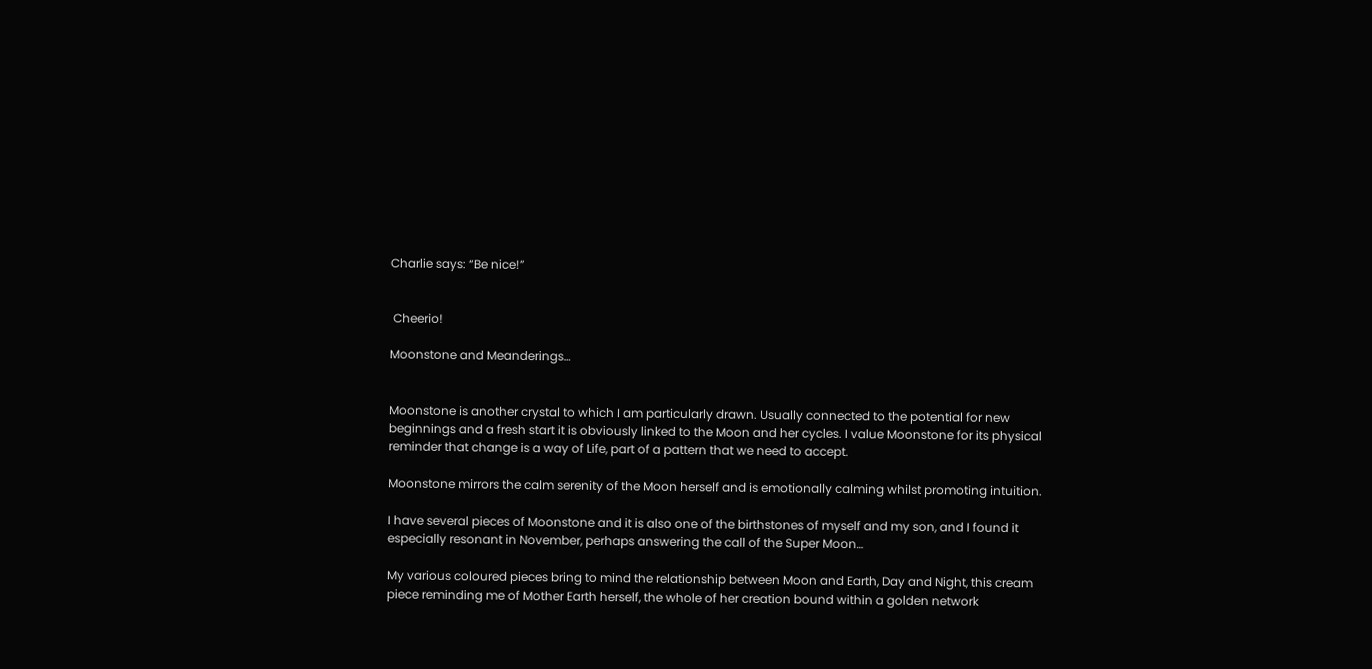Charlie says: “Be nice!”


 Cheerio!

Moonstone and Meanderings…


Moonstone is another crystal to which I am particularly drawn. Usually connected to the potential for new beginnings and a fresh start it is obviously linked to the Moon and her cycles. I value Moonstone for its physical reminder that change is a way of Life, part of a pattern that we need to accept.

Moonstone mirrors the calm serenity of the Moon herself and is emotionally calming whilst promoting intuition.

I have several pieces of Moonstone and it is also one of the birthstones of myself and my son, and I found it especially resonant in November, perhaps answering the call of the Super Moon…

My various coloured pieces bring to mind the relationship between Moon and Earth, Day and Night, this cream piece reminding me of Mother Earth herself, the whole of her creation bound within a golden network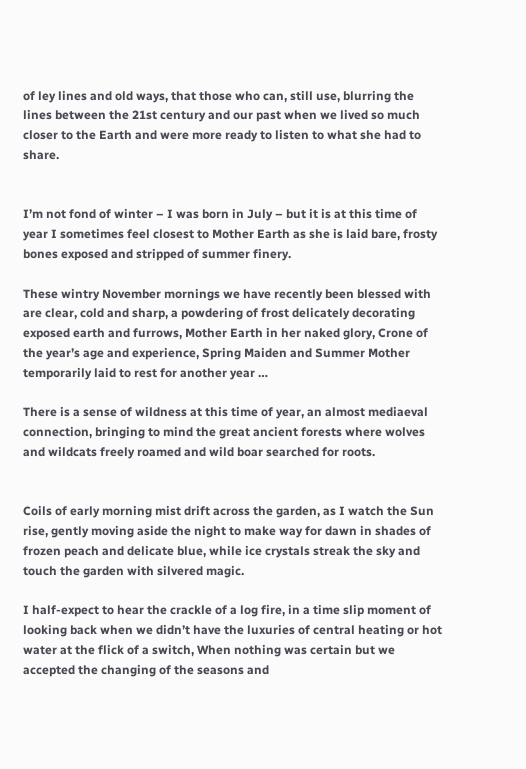of ley lines and old ways, that those who can, still use, blurring the lines between the 21st century and our past when we lived so much closer to the Earth and were more ready to listen to what she had to share.


I’m not fond of winter – I was born in July – but it is at this time of year I sometimes feel closest to Mother Earth as she is laid bare, frosty bones exposed and stripped of summer finery.

These wintry November mornings we have recently been blessed with are clear, cold and sharp, a powdering of frost delicately decorating exposed earth and furrows, Mother Earth in her naked glory, Crone of the year’s age and experience, Spring Maiden and Summer Mother temporarily laid to rest for another year …

There is a sense of wildness at this time of year, an almost mediaeval connection, bringing to mind the great ancient forests where wolves and wildcats freely roamed and wild boar searched for roots.


Coils of early morning mist drift across the garden, as I watch the Sun rise, gently moving aside the night to make way for dawn in shades of frozen peach and delicate blue, while ice crystals streak the sky and touch the garden with silvered magic.

I half-expect to hear the crackle of a log fire, in a time slip moment of looking back when we didn’t have the luxuries of central heating or hot water at the flick of a switch, When nothing was certain but we accepted the changing of the seasons and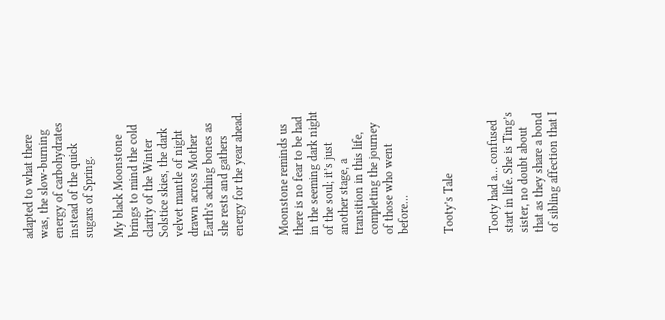adapted to what there was, the slow-burning energy of carbohydrates instead of the quick sugars of Spring.

My black Moonstone brings to mind the cold clarity of the Winter Solstice skies, the dark velvet mantle of night drawn across Mother Earth’s aching bones as she rests and gathers energy for the year ahead.


Moonstone reminds us there is no fear to be had in the seeming dark night of the soul; it’s just another stage, a transition in this life, completing the journey of those who went before…


Tooty’s Tale


Tooty had a… confused start in life. She is Ting’s sister, no doubt about that as they share a bond of sibling affection that I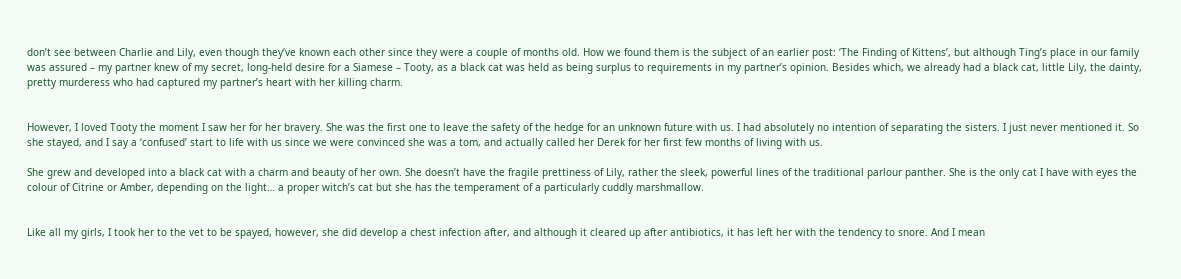don’t see between Charlie and Lily, even though they’ve known each other since they were a couple of months old. How we found them is the subject of an earlier post: ‘The Finding of Kittens’, but although Ting’s place in our family was assured – my partner knew of my secret, long-held desire for a Siamese – Tooty, as a black cat was held as being surplus to requirements in my partner’s opinion. Besides which, we already had a black cat, little Lily, the dainty, pretty murderess who had captured my partner’s heart with her killing charm.


However, I loved Tooty the moment I saw her for her bravery. She was the first one to leave the safety of the hedge for an unknown future with us. I had absolutely no intention of separating the sisters. I just never mentioned it. So she stayed, and I say a ‘confused’ start to life with us since we were convinced she was a tom, and actually called her Derek for her first few months of living with us.

She grew and developed into a black cat with a charm and beauty of her own. She doesn’t have the fragile prettiness of Lily, rather the sleek, powerful lines of the traditional parlour panther. She is the only cat I have with eyes the colour of Citrine or Amber, depending on the light… a proper witch’s cat but she has the temperament of a particularly cuddly marshmallow.


Like all my girls, I took her to the vet to be spayed, however, she did develop a chest infection after, and although it cleared up after antibiotics, it has left her with the tendency to snore. And I mean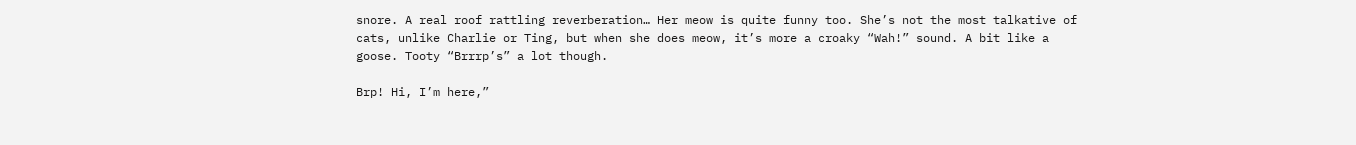snore. A real roof rattling reverberation… Her meow is quite funny too. She’s not the most talkative of cats, unlike Charlie or Ting, but when she does meow, it’s more a croaky “Wah!” sound. A bit like a goose. Tooty “Brrrp’s” a lot though.

Brp! Hi, I’m here,”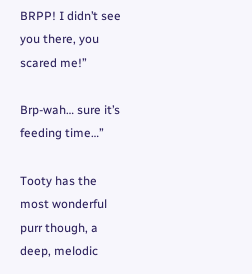BRPP! I didn’t see you there, you scared me!”

Brp-wah… sure it’s feeding time…”

Tooty has the most wonderful purr though, a deep, melodic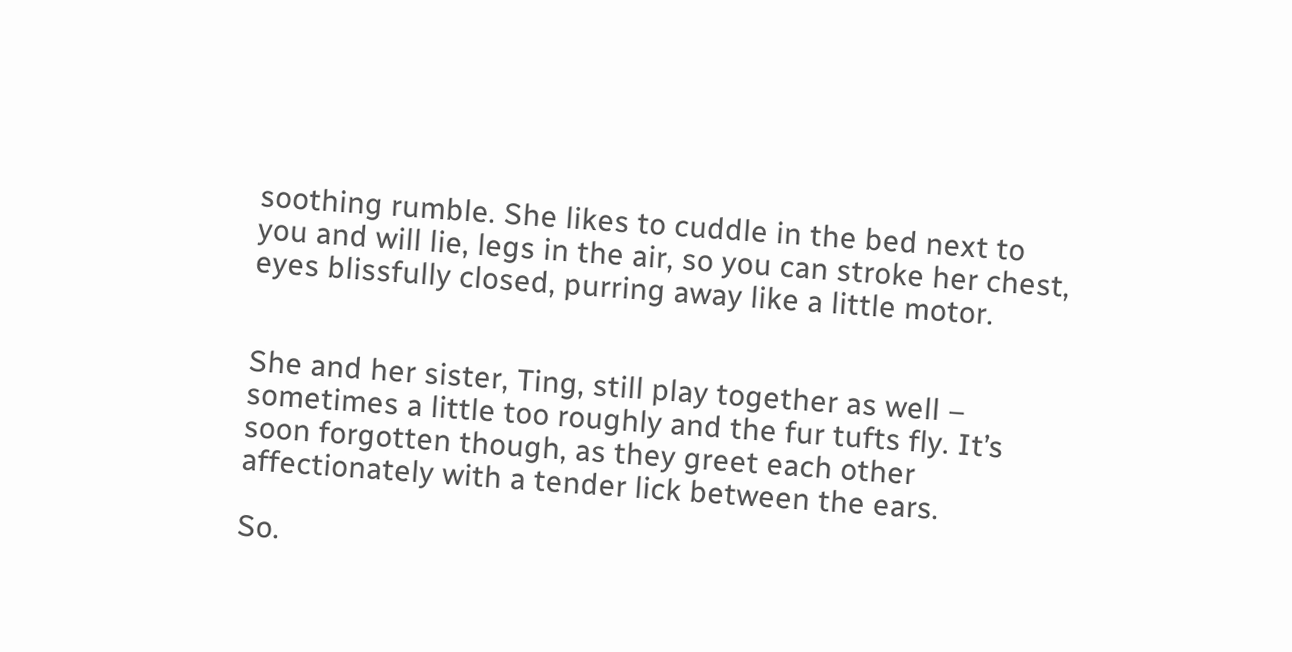soothing rumble. She likes to cuddle in the bed next to you and will lie, legs in the air, so you can stroke her chest, eyes blissfully closed, purring away like a little motor.


She and her sister, Ting, still play together as well – sometimes a little too roughly and the fur tufts fly. It’s soon forgotten though, as they greet each other affectionately with a tender lick between the ears.

So.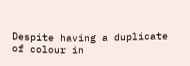Despite having a duplicate of colour in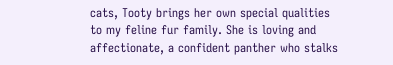cats, Tooty brings her own special qualities to my feline fur family. She is loving and affectionate, a confident panther who stalks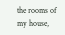the rooms of my house,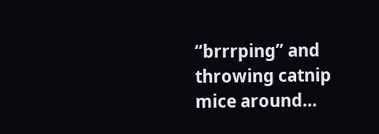“brrrping” and throwing catnip mice around…